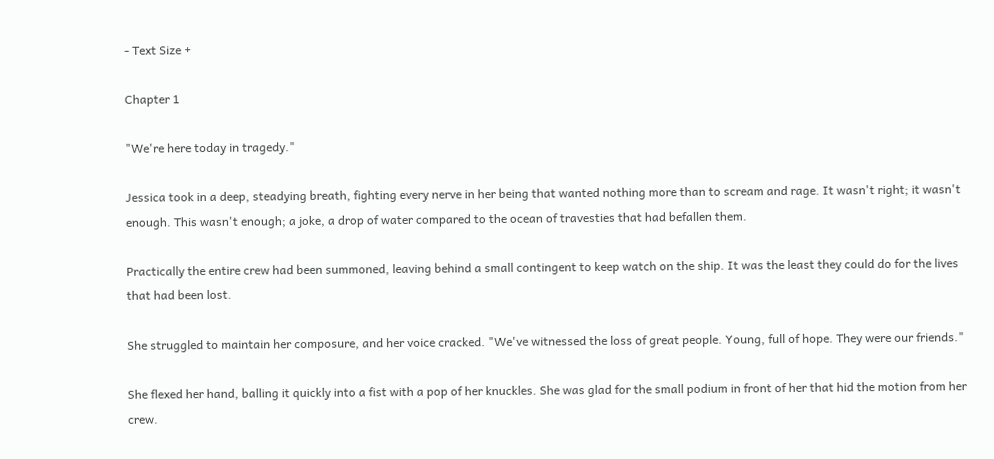- Text Size +

Chapter 1

"We're here today in tragedy."

Jessica took in a deep, steadying breath, fighting every nerve in her being that wanted nothing more than to scream and rage. It wasn't right; it wasn't enough. This wasn't enough; a joke, a drop of water compared to the ocean of travesties that had befallen them.

Practically the entire crew had been summoned, leaving behind a small contingent to keep watch on the ship. It was the least they could do for the lives that had been lost.

She struggled to maintain her composure, and her voice cracked. "We've witnessed the loss of great people. Young, full of hope. They were our friends."

She flexed her hand, balling it quickly into a fist with a pop of her knuckles. She was glad for the small podium in front of her that hid the motion from her crew.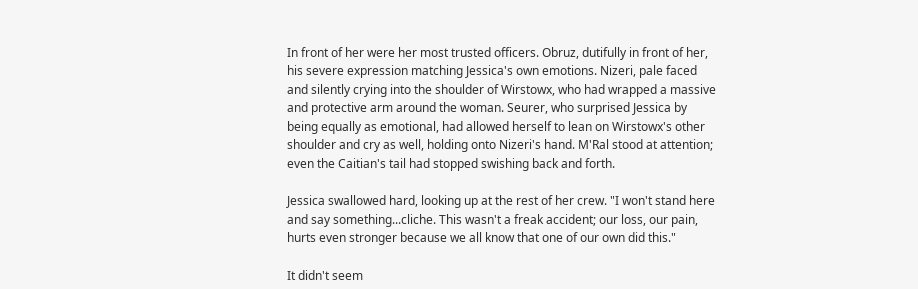In front of her were her most trusted officers. Obruz, dutifully in front of her, his severe expression matching Jessica's own emotions. Nizeri, pale faced and silently crying into the shoulder of Wirstowx, who had wrapped a massive and protective arm around the woman. Seurer, who surprised Jessica by being equally as emotional, had allowed herself to lean on Wirstowx's other shoulder and cry as well, holding onto Nizeri's hand. M'Ral stood at attention; even the Caitian's tail had stopped swishing back and forth.

Jessica swallowed hard, looking up at the rest of her crew. "I won't stand here and say something...cliche. This wasn't a freak accident; our loss, our pain, hurts even stronger because we all know that one of our own did this."

It didn't seem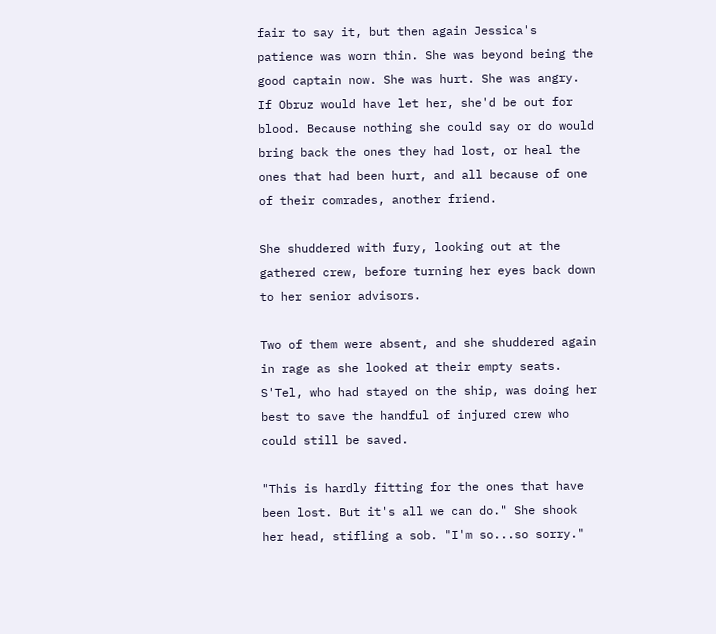fair to say it, but then again Jessica's patience was worn thin. She was beyond being the good captain now. She was hurt. She was angry. If Obruz would have let her, she'd be out for blood. Because nothing she could say or do would bring back the ones they had lost, or heal the ones that had been hurt, and all because of one of their comrades, another friend.

She shuddered with fury, looking out at the gathered crew, before turning her eyes back down to her senior advisors.

Two of them were absent, and she shuddered again in rage as she looked at their empty seats. S'Tel, who had stayed on the ship, was doing her best to save the handful of injured crew who could still be saved.

"This is hardly fitting for the ones that have been lost. But it's all we can do." She shook her head, stifling a sob. "I'm so...so sorry."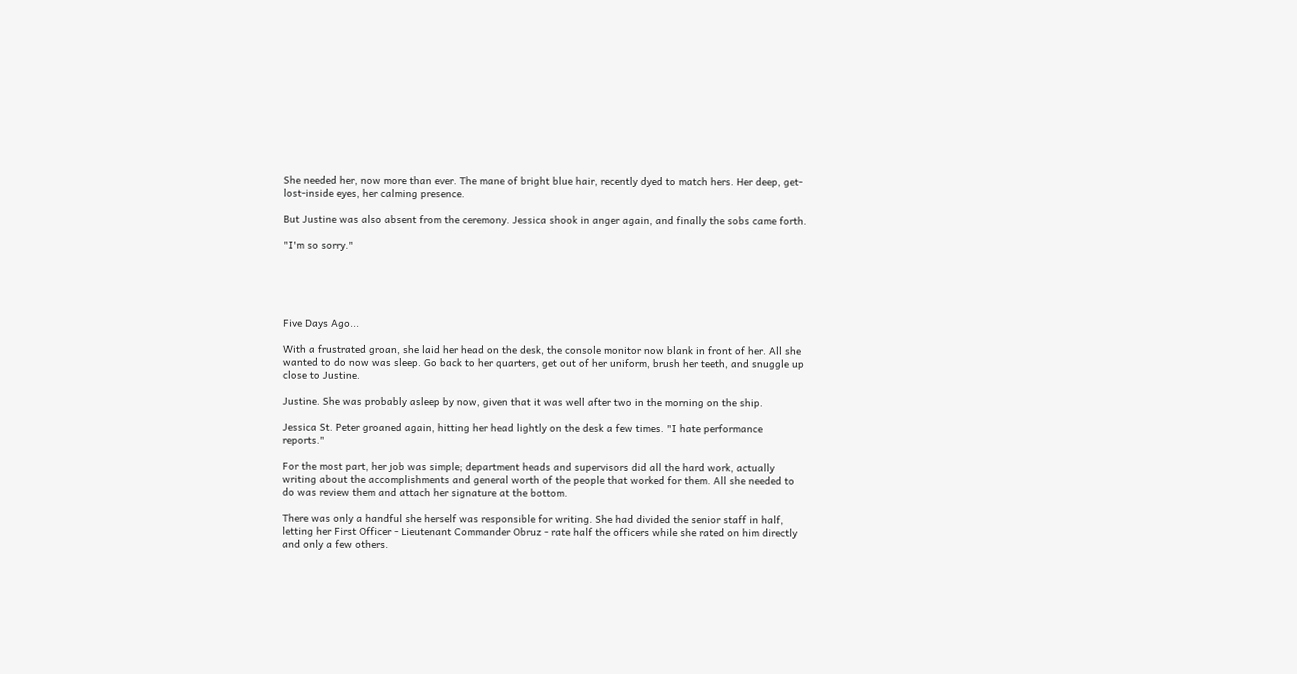She needed her, now more than ever. The mane of bright blue hair, recently dyed to match hers. Her deep, get-lost-inside eyes, her calming presence.

But Justine was also absent from the ceremony. Jessica shook in anger again, and finally the sobs came forth.

"I'm so sorry."





Five Days Ago...

With a frustrated groan, she laid her head on the desk, the console monitor now blank in front of her. All she wanted to do now was sleep. Go back to her quarters, get out of her uniform, brush her teeth, and snuggle up close to Justine.

Justine. She was probably asleep by now, given that it was well after two in the morning on the ship.

Jessica St. Peter groaned again, hitting her head lightly on the desk a few times. "I hate performance reports."

For the most part, her job was simple; department heads and supervisors did all the hard work, actually writing about the accomplishments and general worth of the people that worked for them. All she needed to do was review them and attach her signature at the bottom.

There was only a handful she herself was responsible for writing. She had divided the senior staff in half, letting her First Officer - Lieutenant Commander Obruz - rate half the officers while she rated on him directly and only a few others.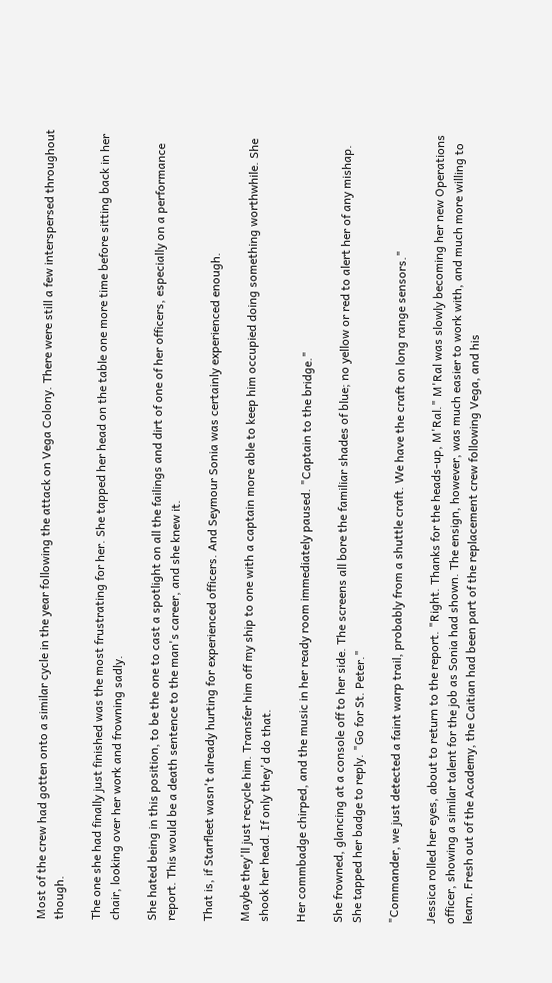Most of the crew had gotten onto a similar cycle in the year following the attack on Vega Colony. There were still a few interspersed throughout though.

The one she had finally just finished was the most frustrating for her. She tapped her head on the table one more time before sitting back in her chair, looking over her work and frowning sadly.

She hated being in this position, to be the one to cast a spotlight on all the failings and dirt of one of her officers, especially on a performance report. This would be a death sentence to the man's career, and she knew it.

That is, if Starfleet wasn't already hurting for experienced officers. And Seymour Sonia was certainly experienced enough.

Maybe they'll just recycle him. Transfer him off my ship to one with a captain more able to keep him occupied doing something worthwhile. She shook her head. If only they'd do that.

Her commbadge chirped, and the music in her ready room immediately paused. "Captain to the bridge."

She frowned, glancing at a console off to her side. The screens all bore the familiar shades of blue; no yellow or red to alert her of any mishap. She tapped her badge to reply. "Go for St. Peter."

"Commander, we just detected a faint warp trail, probably from a shuttle craft. We have the craft on long range sensors."

Jessica rolled her eyes, about to return to the report. "Right. Thanks for the heads-up, M'Ral." M'Ral was slowly becoming her new Operations officer, showing a similar talent for the job as Sonia had shown. The ensign, however, was much easier to work with, and much more willing to learn. Fresh out of the Academy, the Caitian had been part of the replacement crew following Vega, and his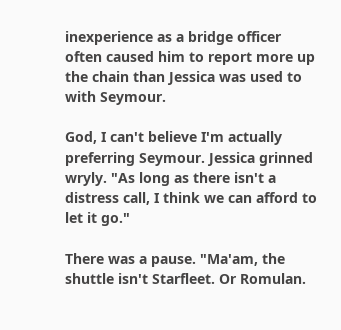inexperience as a bridge officer often caused him to report more up the chain than Jessica was used to with Seymour.

God, I can't believe I'm actually preferring Seymour. Jessica grinned wryly. "As long as there isn't a distress call, I think we can afford to let it go."

There was a pause. "Ma'am, the shuttle isn't Starfleet. Or Romulan.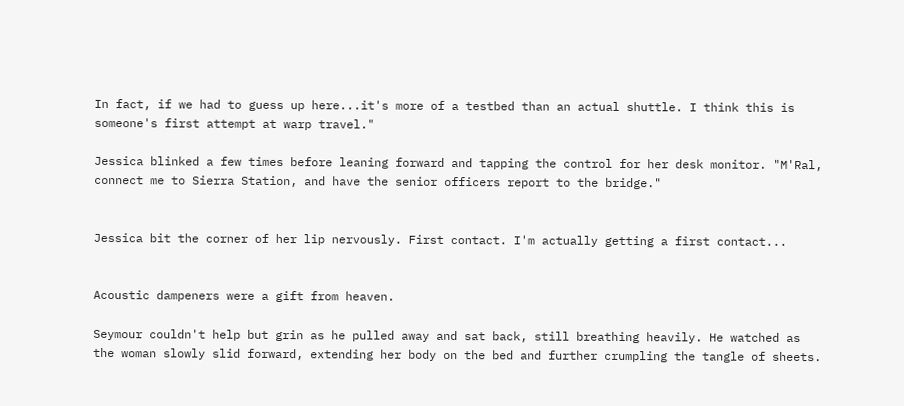In fact, if we had to guess up here...it's more of a testbed than an actual shuttle. I think this is someone's first attempt at warp travel."

Jessica blinked a few times before leaning forward and tapping the control for her desk monitor. "M'Ral, connect me to Sierra Station, and have the senior officers report to the bridge."


Jessica bit the corner of her lip nervously. First contact. I'm actually getting a first contact...


Acoustic dampeners were a gift from heaven.

Seymour couldn't help but grin as he pulled away and sat back, still breathing heavily. He watched as the woman slowly slid forward, extending her body on the bed and further crumpling the tangle of sheets.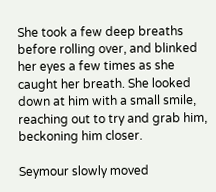She took a few deep breaths before rolling over, and blinked her eyes a few times as she caught her breath. She looked down at him with a small smile, reaching out to try and grab him, beckoning him closer.

Seymour slowly moved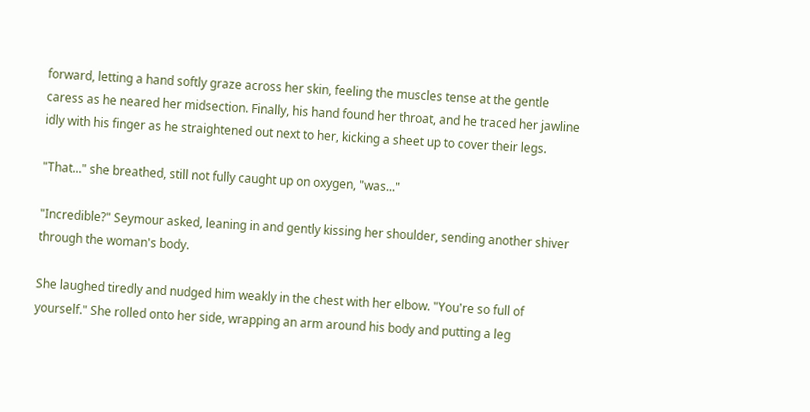forward, letting a hand softly graze across her skin, feeling the muscles tense at the gentle caress as he neared her midsection. Finally, his hand found her throat, and he traced her jawline idly with his finger as he straightened out next to her, kicking a sheet up to cover their legs.

"That..." she breathed, still not fully caught up on oxygen, "was..."

"Incredible?" Seymour asked, leaning in and gently kissing her shoulder, sending another shiver through the woman's body.

She laughed tiredly and nudged him weakly in the chest with her elbow. "You're so full of yourself." She rolled onto her side, wrapping an arm around his body and putting a leg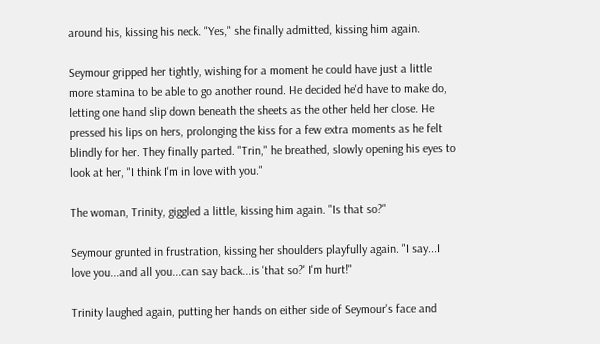around his, kissing his neck. "Yes," she finally admitted, kissing him again.

Seymour gripped her tightly, wishing for a moment he could have just a little more stamina to be able to go another round. He decided he'd have to make do, letting one hand slip down beneath the sheets as the other held her close. He pressed his lips on hers, prolonging the kiss for a few extra moments as he felt blindly for her. They finally parted. "Trin," he breathed, slowly opening his eyes to look at her, "I think I'm in love with you."

The woman, Trinity, giggled a little, kissing him again. "Is that so?"

Seymour grunted in frustration, kissing her shoulders playfully again. "I say...I love you...and all you...can say back...is 'that so?' I'm hurt!"

Trinity laughed again, putting her hands on either side of Seymour's face and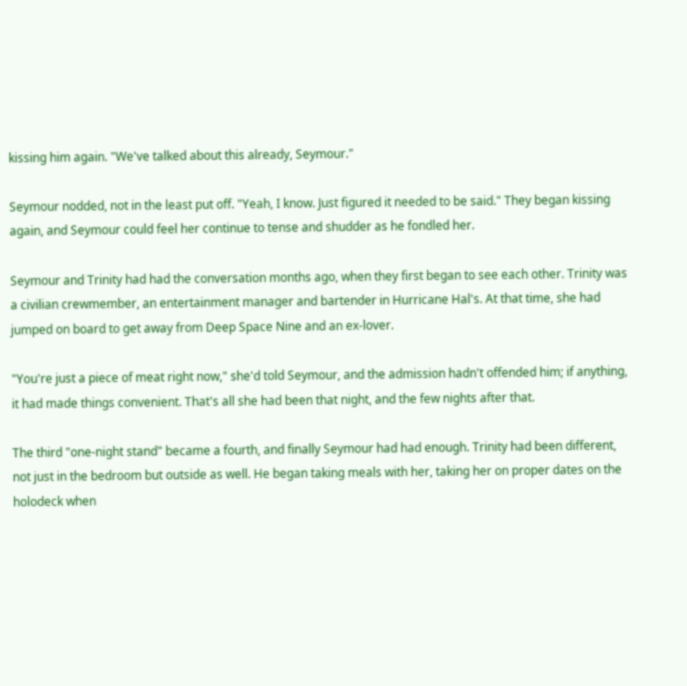kissing him again. "We've talked about this already, Seymour."

Seymour nodded, not in the least put off. "Yeah, I know. Just figured it needed to be said." They began kissing again, and Seymour could feel her continue to tense and shudder as he fondled her.

Seymour and Trinity had had the conversation months ago, when they first began to see each other. Trinity was a civilian crewmember, an entertainment manager and bartender in Hurricane Hal's. At that time, she had jumped on board to get away from Deep Space Nine and an ex-lover.

"You're just a piece of meat right now," she'd told Seymour, and the admission hadn't offended him; if anything, it had made things convenient. That's all she had been that night, and the few nights after that.

The third "one-night stand" became a fourth, and finally Seymour had had enough. Trinity had been different, not just in the bedroom but outside as well. He began taking meals with her, taking her on proper dates on the holodeck when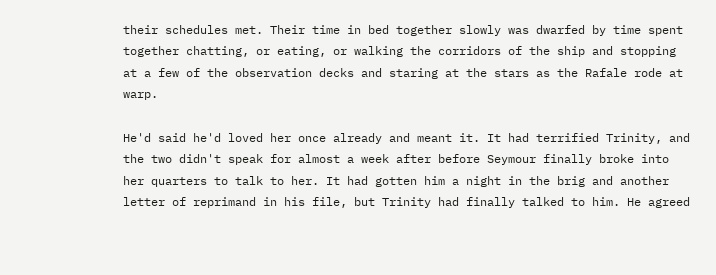their schedules met. Their time in bed together slowly was dwarfed by time spent together chatting, or eating, or walking the corridors of the ship and stopping at a few of the observation decks and staring at the stars as the Rafale rode at warp.

He'd said he'd loved her once already and meant it. It had terrified Trinity, and the two didn't speak for almost a week after before Seymour finally broke into her quarters to talk to her. It had gotten him a night in the brig and another letter of reprimand in his file, but Trinity had finally talked to him. He agreed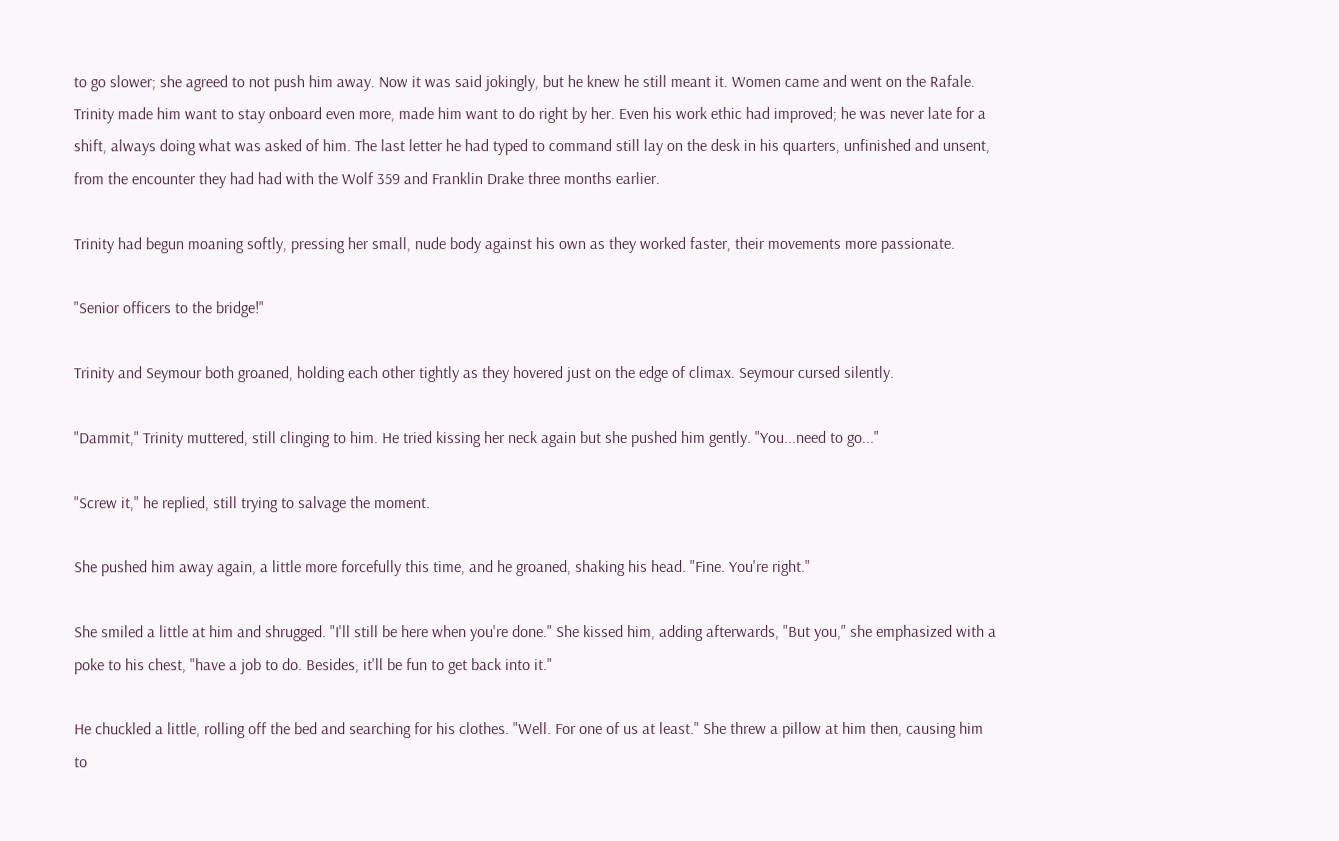to go slower; she agreed to not push him away. Now it was said jokingly, but he knew he still meant it. Women came and went on the Rafale. Trinity made him want to stay onboard even more, made him want to do right by her. Even his work ethic had improved; he was never late for a shift, always doing what was asked of him. The last letter he had typed to command still lay on the desk in his quarters, unfinished and unsent, from the encounter they had had with the Wolf 359 and Franklin Drake three months earlier.

Trinity had begun moaning softly, pressing her small, nude body against his own as they worked faster, their movements more passionate.

"Senior officers to the bridge!"

Trinity and Seymour both groaned, holding each other tightly as they hovered just on the edge of climax. Seymour cursed silently.

"Dammit," Trinity muttered, still clinging to him. He tried kissing her neck again but she pushed him gently. "You...need to go..."

"Screw it," he replied, still trying to salvage the moment.

She pushed him away again, a little more forcefully this time, and he groaned, shaking his head. "Fine. You're right."

She smiled a little at him and shrugged. "I'll still be here when you're done." She kissed him, adding afterwards, "But you," she emphasized with a poke to his chest, "have a job to do. Besides, it'll be fun to get back into it."

He chuckled a little, rolling off the bed and searching for his clothes. "Well. For one of us at least." She threw a pillow at him then, causing him to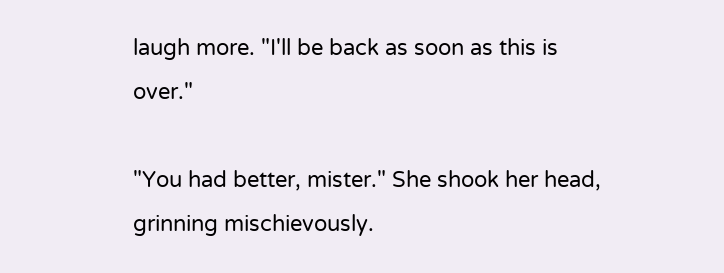laugh more. "I'll be back as soon as this is over."

"You had better, mister." She shook her head, grinning mischievously.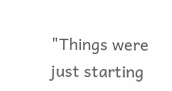"Things were just starting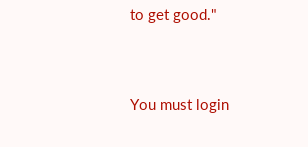to get good."


You must login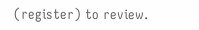(register) to review.